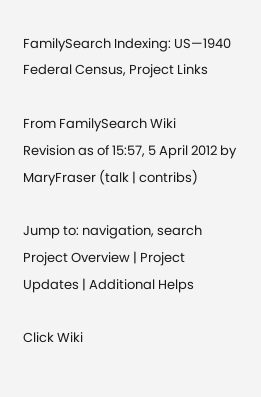FamilySearch Indexing: US—1940 Federal Census, Project Links

From FamilySearch Wiki
Revision as of 15:57, 5 April 2012 by MaryFraser (talk | contribs)

Jump to: navigation, search
Project Overview | Project Updates | Additional Helps

Click Wiki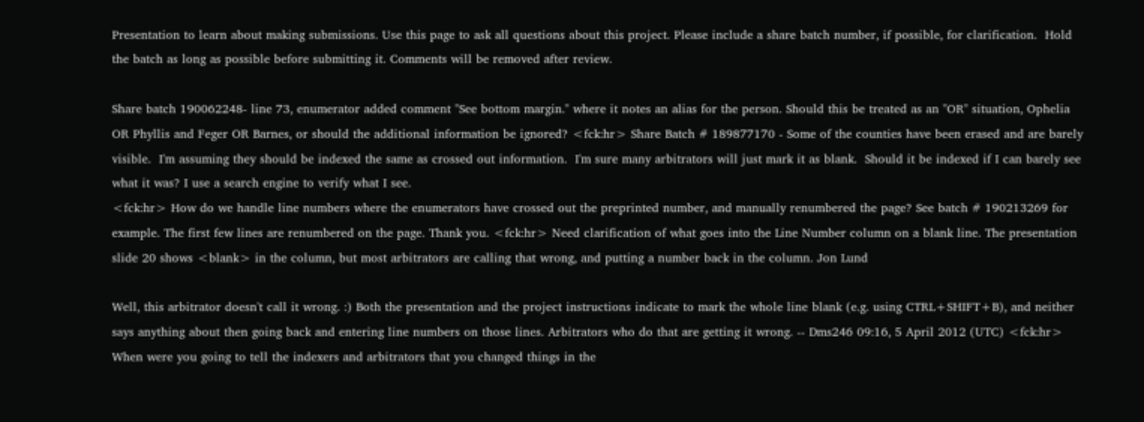Presentation to learn about making submissions. Use this page to ask all questions about this project. Please include a share batch number, if possible, for clarification.  Hold the batch as long as possible before submitting it. Comments will be removed after review.

Share batch 190062248- line 73, enumerator added comment "See bottom margin." where it notes an alias for the person. Should this be treated as an "OR" situation, Ophelia OR Phyllis and Feger OR Barnes, or should the additional information be ignored? <fck:hr> Share Batch # 189877170 - Some of the counties have been erased and are barely visible.  I'm assuming they should be indexed the same as crossed out information.  I'm sure many arbitrators will just mark it as blank.  Should it be indexed if I can barely see what it was? I use a search engine to verify what I see.
<fck:hr> How do we handle line numbers where the enumerators have crossed out the preprinted number, and manually renumbered the page? See batch # 190213269 for example. The first few lines are renumbered on the page. Thank you. <fck:hr> Need clarification of what goes into the Line Number column on a blank line. The presentation slide 20 shows <blank> in the column, but most arbitrators are calling that wrong, and putting a number back in the column. Jon Lund

Well, this arbitrator doesn't call it wrong. :) Both the presentation and the project instructions indicate to mark the whole line blank (e.g. using CTRL+SHIFT+B), and neither says anything about then going back and entering line numbers on those lines. Arbitrators who do that are getting it wrong. -- Dms246 09:16, 5 April 2012 (UTC) <fck:hr> When were you going to tell the indexers and arbitrators that you changed things in the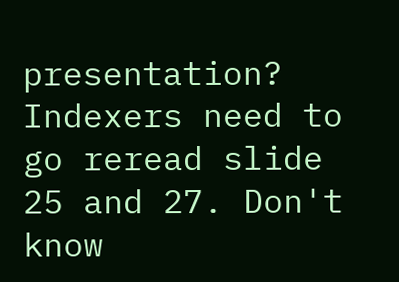presentation? Indexers need to go reread slide 25 and 27. Don't know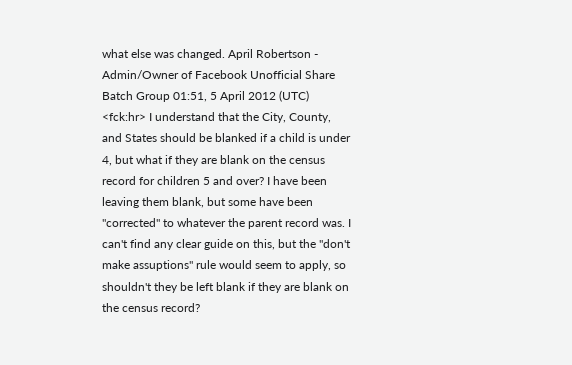what else was changed. April Robertson - Admin/Owner of Facebook Unofficial Share Batch Group 01:51, 5 April 2012 (UTC) <fck:hr> I understand that the City, County, and States should be blanked if a child is under 4, but what if they are blank on the census record for children 5 and over? I have been leaving them blank, but some have been "corrected" to whatever the parent record was. I can't find any clear guide on this, but the "don't make assuptions" rule would seem to apply, so shouldn't they be left blank if they are blank on the census record?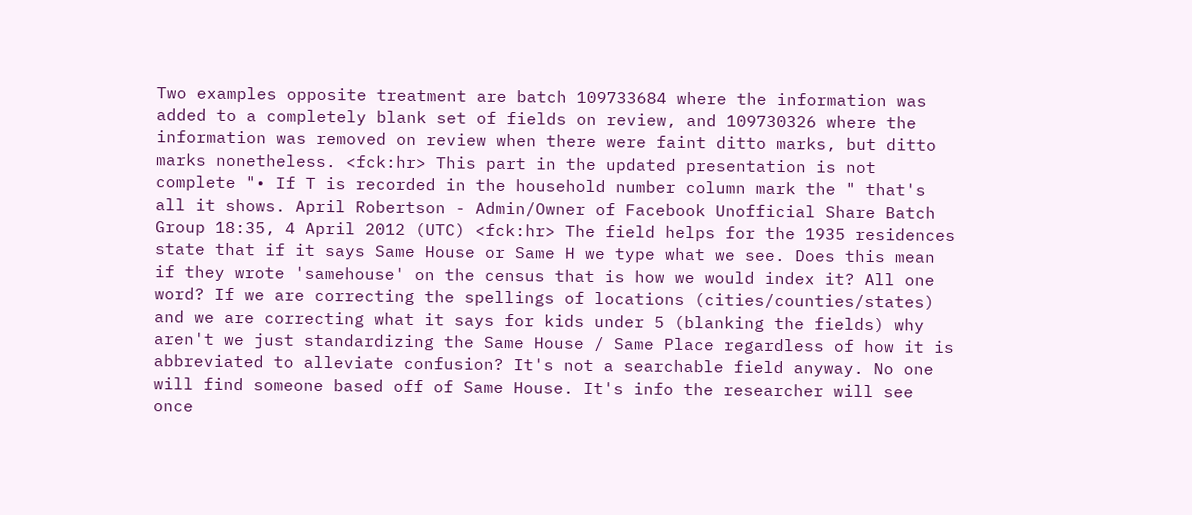Two examples opposite treatment are batch 109733684 where the information was added to a completely blank set of fields on review, and 109730326 where the information was removed on review when there were faint ditto marks, but ditto marks nonetheless. <fck:hr> This part in the updated presentation is not complete "• If T is recorded in the household number column mark the " that's all it shows. April Robertson - Admin/Owner of Facebook Unofficial Share Batch Group 18:35, 4 April 2012 (UTC) <fck:hr> The field helps for the 1935 residences state that if it says Same House or Same H we type what we see. Does this mean if they wrote 'samehouse' on the census that is how we would index it? All one word? If we are correcting the spellings of locations (cities/counties/states) and we are correcting what it says for kids under 5 (blanking the fields) why aren't we just standardizing the Same House / Same Place regardless of how it is abbreviated to alleviate confusion? It's not a searchable field anyway. No one will find someone based off of Same House. It's info the researcher will see once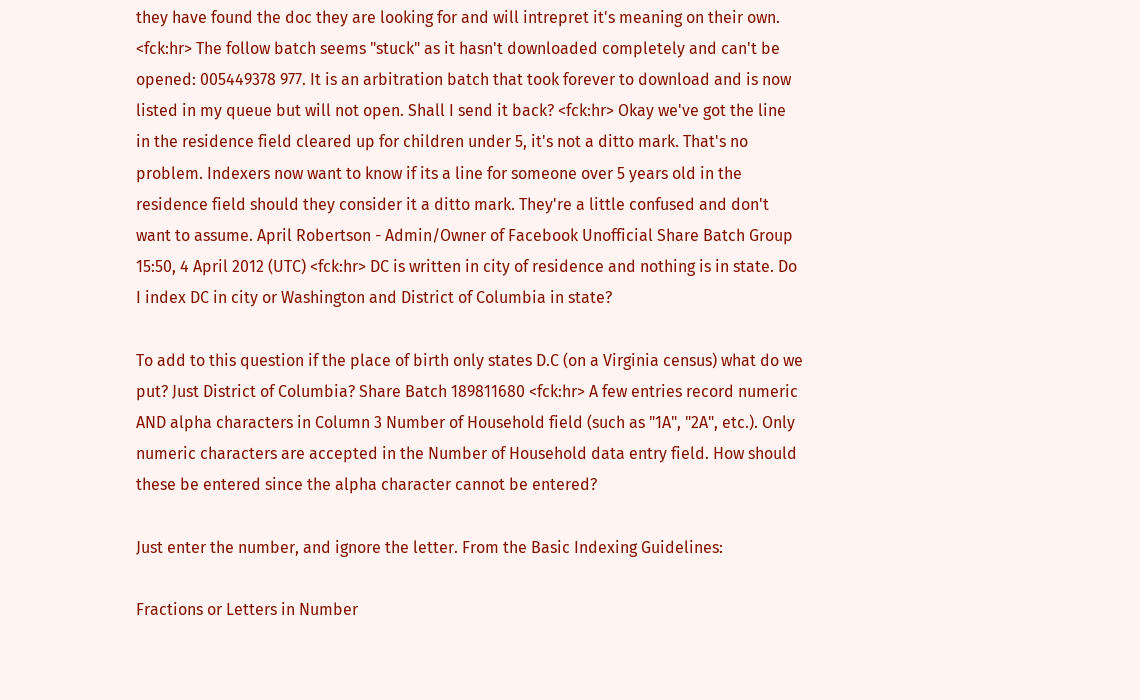they have found the doc they are looking for and will intrepret it's meaning on their own. <fck:hr> The follow batch seems "stuck" as it hasn't downloaded completely and can't be opened: 005449378 977. It is an arbitration batch that took forever to download and is now listed in my queue but will not open. Shall I send it back? <fck:hr> Okay we've got the line in the residence field cleared up for children under 5, it's not a ditto mark. That's no problem. Indexers now want to know if its a line for someone over 5 years old in the residence field should they consider it a ditto mark. They're a little confused and don't want to assume. April Robertson - Admin/Owner of Facebook Unofficial Share Batch Group 15:50, 4 April 2012 (UTC) <fck:hr> DC is written in city of residence and nothing is in state. Do I index DC in city or Washington and District of Columbia in state?

To add to this question if the place of birth only states D.C (on a Virginia census) what do we put? Just District of Columbia? Share Batch 189811680 <fck:hr> A few entries record numeric AND alpha characters in Column 3 Number of Household field (such as "1A", "2A", etc.). Only numeric characters are accepted in the Number of Household data entry field. How should these be entered since the alpha character cannot be entered?

Just enter the number, and ignore the letter. From the Basic Indexing Guidelines:

Fractions or Letters in Number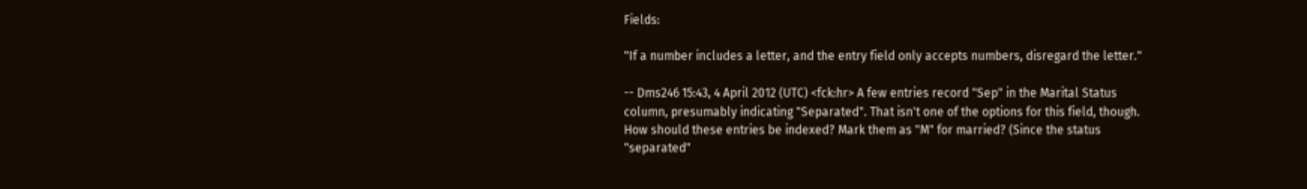Fields:

"If a number includes a letter, and the entry field only accepts numbers, disregard the letter."

-- Dms246 15:43, 4 April 2012 (UTC) <fck:hr> A few entries record "Sep" in the Marital Status column, presumably indicating "Separated". That isn't one of the options for this field, though. How should these entries be indexed? Mark them as "M" for married? (Since the status "separated"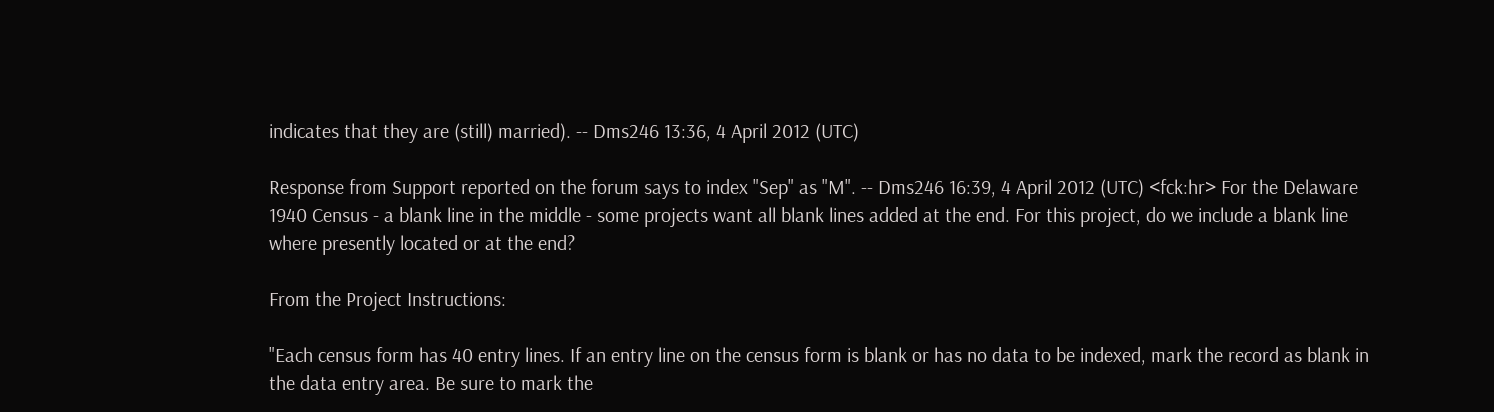indicates that they are (still) married). -- Dms246 13:36, 4 April 2012 (UTC)

Response from Support reported on the forum says to index "Sep" as "M". -- Dms246 16:39, 4 April 2012 (UTC) <fck:hr> For the Delaware 1940 Census - a blank line in the middle - some projects want all blank lines added at the end. For this project, do we include a blank line where presently located or at the end?

From the Project Instructions:

"Each census form has 40 entry lines. If an entry line on the census form is blank or has no data to be indexed, mark the record as blank in the data entry area. Be sure to mark the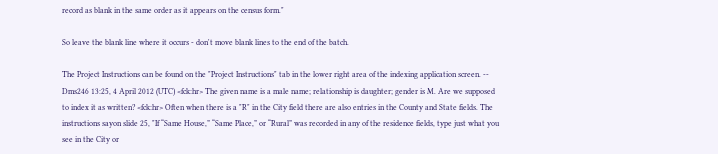record as blank in the same order as it appears on the census form."

So leave the blank line where it occurs - don't move blank lines to the end of the batch.

The Project Instructions can be found on the "Project Instructions" tab in the lower right area of the indexing application screen. -- Dms246 13:25, 4 April 2012 (UTC) <fck:hr> The given name is a male name; relationship is daughter; gender is M. Are we supposed to index it as written? <fck:hr> Often when there is a "R" in the City field there are also entries in the County and State fields. The instructions sayon slide 25, "If “Same House,” “Same Place,” or “Rural” was recorded in any of the residence fields, type just what you see in the City or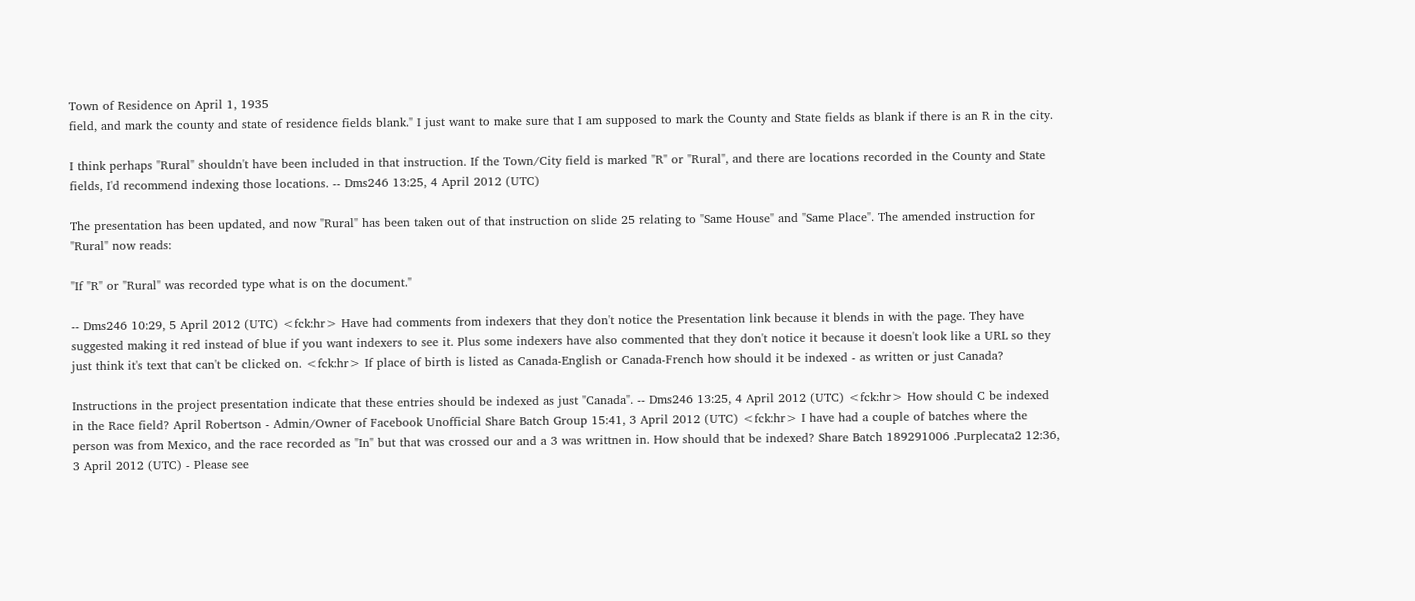Town of Residence on April 1, 1935
field, and mark the county and state of residence fields blank." I just want to make sure that I am supposed to mark the County and State fields as blank if there is an R in the city.

I think perhaps "Rural" shouldn't have been included in that instruction. If the Town/City field is marked "R" or "Rural", and there are locations recorded in the County and State fields, I'd recommend indexing those locations. -- Dms246 13:25, 4 April 2012 (UTC)

The presentation has been updated, and now "Rural" has been taken out of that instruction on slide 25 relating to "Same House" and "Same Place". The amended instruction for "Rural" now reads:

"If "R" or "Rural" was recorded type what is on the document."

-- Dms246 10:29, 5 April 2012 (UTC) <fck:hr> Have had comments from indexers that they don't notice the Presentation link because it blends in with the page. They have suggested making it red instead of blue if you want indexers to see it. Plus some indexers have also commented that they don't notice it because it doesn't look like a URL so they just think it's text that can't be clicked on. <fck:hr> If place of birth is listed as Canada-English or Canada-French how should it be indexed - as written or just Canada?

Instructions in the project presentation indicate that these entries should be indexed as just "Canada". -- Dms246 13:25, 4 April 2012 (UTC) <fck:hr> How should C be indexed in the Race field? April Robertson - Admin/Owner of Facebook Unofficial Share Batch Group 15:41, 3 April 2012 (UTC) <fck:hr> I have had a couple of batches where the person was from Mexico, and the race recorded as "In" but that was crossed our and a 3 was writtnen in. How should that be indexed? Share Batch 189291006 .Purplecata2 12:36, 3 April 2012 (UTC) - Please see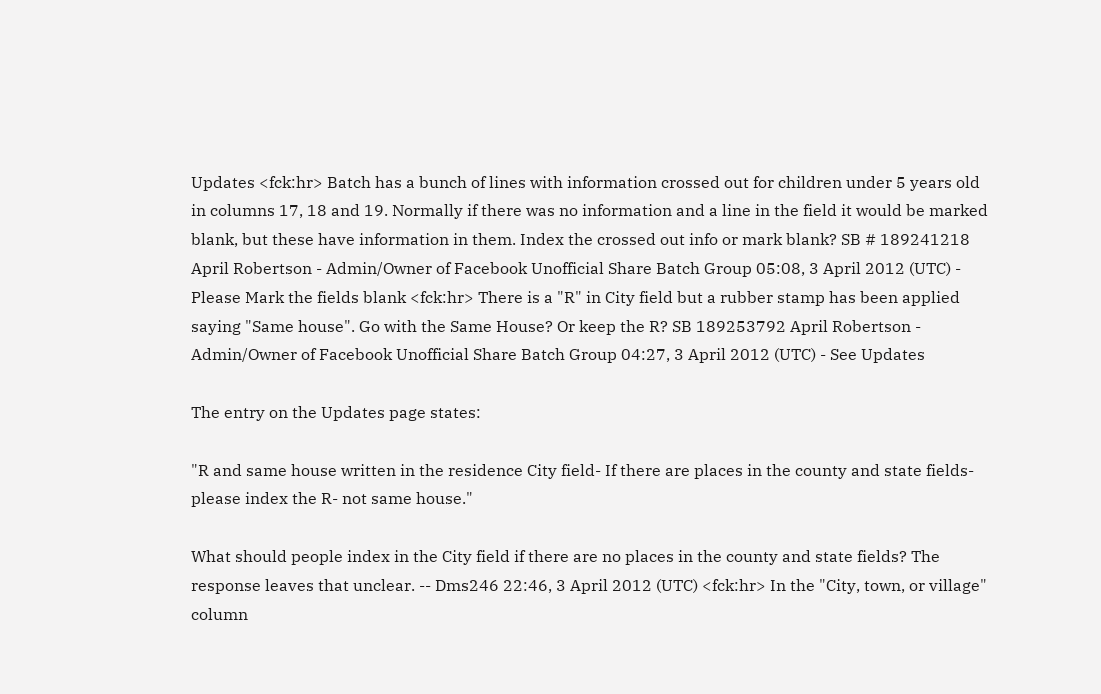Updates <fck:hr> Batch has a bunch of lines with information crossed out for children under 5 years old in columns 17, 18 and 19. Normally if there was no information and a line in the field it would be marked blank, but these have information in them. Index the crossed out info or mark blank? SB # 189241218 April Robertson - Admin/Owner of Facebook Unofficial Share Batch Group 05:08, 3 April 2012 (UTC) - Please Mark the fields blank <fck:hr> There is a "R" in City field but a rubber stamp has been applied saying "Same house". Go with the Same House? Or keep the R? SB 189253792 April Robertson - Admin/Owner of Facebook Unofficial Share Batch Group 04:27, 3 April 2012 (UTC) - See Updates

The entry on the Updates page states:

"R and same house written in the residence City field- If there are places in the county and state fields- please index the R- not same house."

What should people index in the City field if there are no places in the county and state fields? The response leaves that unclear. -- Dms246 22:46, 3 April 2012 (UTC) <fck:hr> In the "City, town, or village" column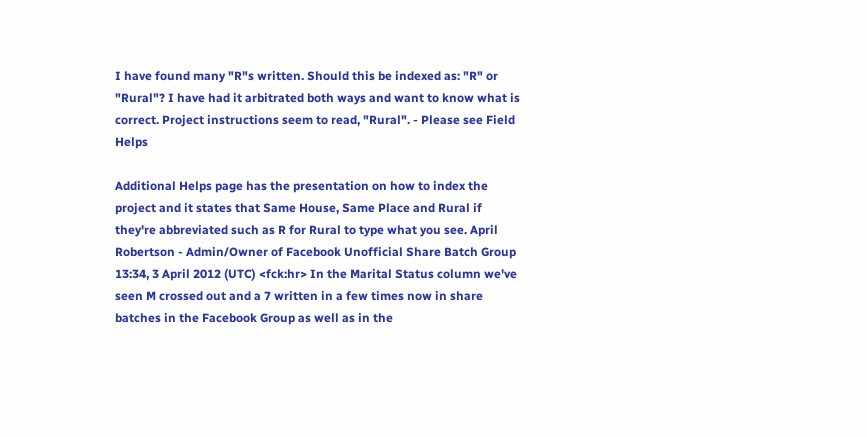I have found many "R"s written. Should this be indexed as: "R" or "Rural"? I have had it arbitrated both ways and want to know what is correct. Project instructions seem to read, "Rural". - Please see Field Helps

Additional Helps page has the presentation on how to index the project and it states that Same House, Same Place and Rural if they're abbreviated such as R for Rural to type what you see. April Robertson - Admin/Owner of Facebook Unofficial Share Batch Group 13:34, 3 April 2012 (UTC) <fck:hr> In the Marital Status column we've seen M crossed out and a 7 written in a few times now in share batches in the Facebook Group as well as in the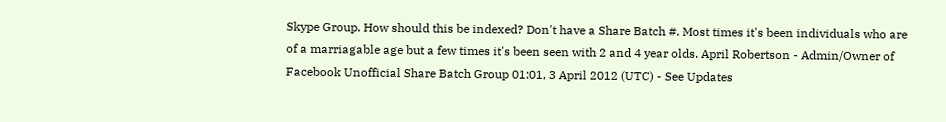Skype Group. How should this be indexed? Don't have a Share Batch #. Most times it's been individuals who are of a marriagable age but a few times it's been seen with 2 and 4 year olds. April Robertson - Admin/Owner of Facebook Unofficial Share Batch Group 01:01, 3 April 2012 (UTC) - See Updates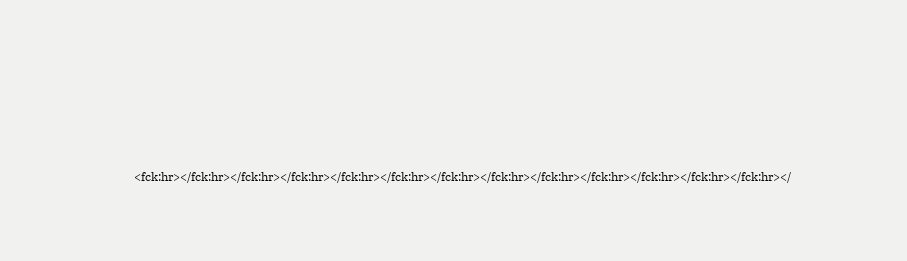<fck:hr></fck:hr></fck:hr></fck:hr></fck:hr></fck:hr></fck:hr></fck:hr></fck:hr></fck:hr></fck:hr></fck:hr></fck:hr></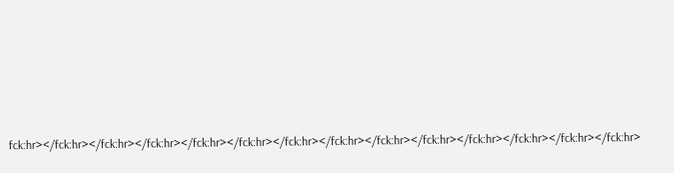fck:hr></fck:hr></fck:hr></fck:hr></fck:hr></fck:hr></fck:hr></fck:hr></fck:hr></fck:hr></fck:hr></fck:hr></fck:hr></fck:hr>